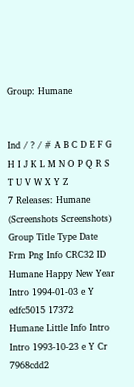Group: Humane


Ind / ? / # A B C D E F G H I J K L M N O P Q R S T U V W X Y Z
7 Releases: Humane (Screenshots Screenshots)
Group Title Type Date Frm Png Info CRC32 ID
Humane Happy New Year Intro 1994-01-03 e Y edfc5015 17372
Humane Little Info Intro Intro 1993-10-23 e Y Cr  7968cdd2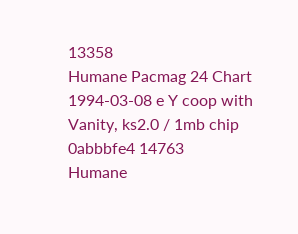13358
Humane Pacmag 24 Chart 1994-03-08 e Y coop with Vanity, ks2.0 / 1mb chip 0abbbfe4 14763
Humane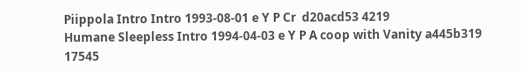Piippola Intro Intro 1993-08-01 e Y P Cr  d20acd53 4219
Humane Sleepless Intro 1994-04-03 e Y P A coop with Vanity a445b319 17545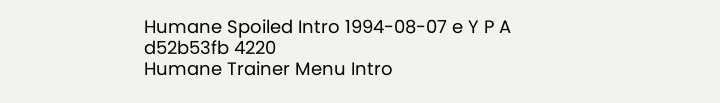Humane Spoiled Intro 1994-08-07 e Y P A  d52b53fb 4220
Humane Trainer Menu Intro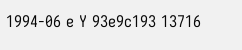1994-06 e Y 93e9c193 13716